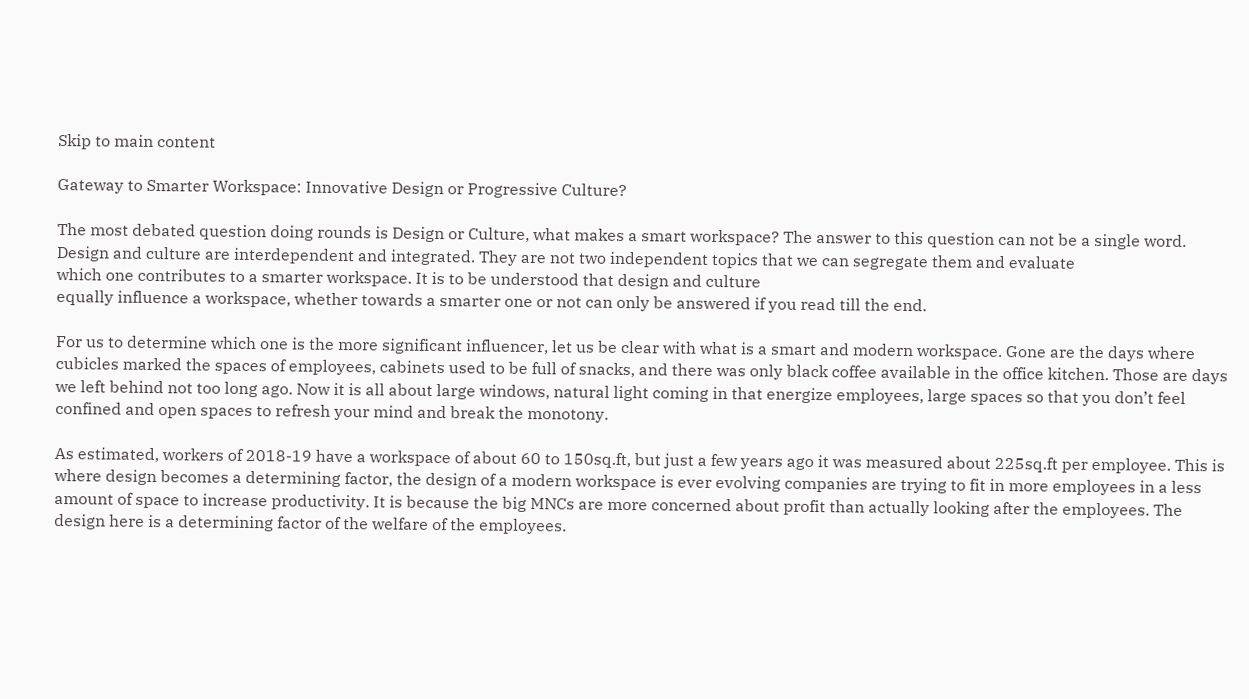Skip to main content

Gateway to Smarter Workspace: Innovative Design or Progressive Culture?

The most debated question doing rounds is Design or Culture, what makes a smart workspace? The answer to this question can not be a single word. Design and culture are interdependent and integrated. They are not two independent topics that we can segregate them and evaluate
which one contributes to a smarter workspace. It is to be understood that design and culture
equally influence a workspace, whether towards a smarter one or not can only be answered if you read till the end.

For us to determine which one is the more significant influencer, let us be clear with what is a smart and modern workspace. Gone are the days where cubicles marked the spaces of employees, cabinets used to be full of snacks, and there was only black coffee available in the office kitchen. Those are days we left behind not too long ago. Now it is all about large windows, natural light coming in that energize employees, large spaces so that you don’t feel confined and open spaces to refresh your mind and break the monotony.

As estimated, workers of 2018-19 have a workspace of about 60 to 150sq.ft, but just a few years ago it was measured about 225sq.ft per employee. This is where design becomes a determining factor, the design of a modern workspace is ever evolving companies are trying to fit in more employees in a less amount of space to increase productivity. It is because the big MNCs are more concerned about profit than actually looking after the employees. The design here is a determining factor of the welfare of the employees.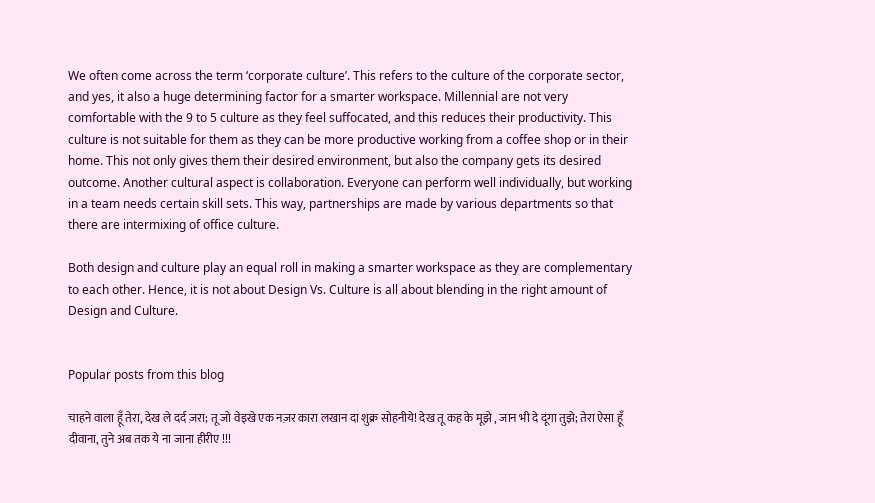We often come across the term ‘corporate culture’. This refers to the culture of the corporate sector, and yes, it also a huge determining factor for a smarter workspace. Millennial are not very comfortable with the 9 to 5 culture as they feel suffocated, and this reduces their productivity. This culture is not suitable for them as they can be more productive working from a coffee shop or in their home. This not only gives them their desired environment, but also the company gets its desired outcome. Another cultural aspect is collaboration. Everyone can perform well individually, but working in a team needs certain skill sets. This way, partnerships are made by various departments so that there are intermixing of office culture.

Both design and culture play an equal roll in making a smarter workspace as they are complementary to each other. Hence, it is not about Design Vs. Culture is all about blending in the right amount of Design and Culture.


Popular posts from this blog

चाहने वाला हूँ तेरा, देख ले दर्द ज़रा; तू जो वेइखे एक नज़र कारा लखान दा शुक्र सोहनीये! देख तू कह के मूझे , जान भी दे दूंगा तुझे; तेरा ऐसा हूँ दीवाना, तुने अब तक ये ना जाना हीरीए !!!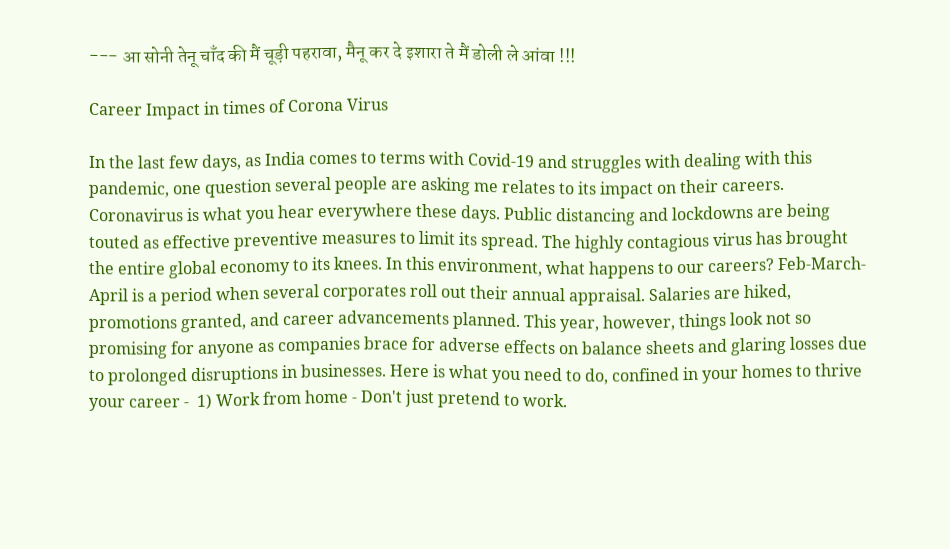--- आ सोनी तेनू चाँद की मैं चूड़ी पहरावा, मैनू कर दे इशारा ते मैं डोली ले आंवा !!!

Career Impact in times of Corona Virus

In the last few days, as India comes to terms with Covid-19 and struggles with dealing with this pandemic, one question several people are asking me relates to its impact on their careers. Coronavirus is what you hear everywhere these days. Public distancing and lockdowns are being touted as effective preventive measures to limit its spread. The highly contagious virus has brought the entire global economy to its knees. In this environment, what happens to our careers? Feb-March-April is a period when several corporates roll out their annual appraisal. Salaries are hiked, promotions granted, and career advancements planned. This year, however, things look not so promising for anyone as companies brace for adverse effects on balance sheets and glaring losses due to prolonged disruptions in businesses. Here is what you need to do, confined in your homes to thrive your career -  1) Work from home - Don't just pretend to work.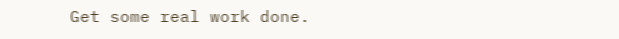Get some real work done.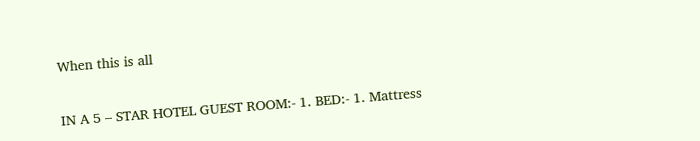When this is all


IN A 5 – STAR HOTEL GUEST ROOM:- 1. BED:- 1. Mattress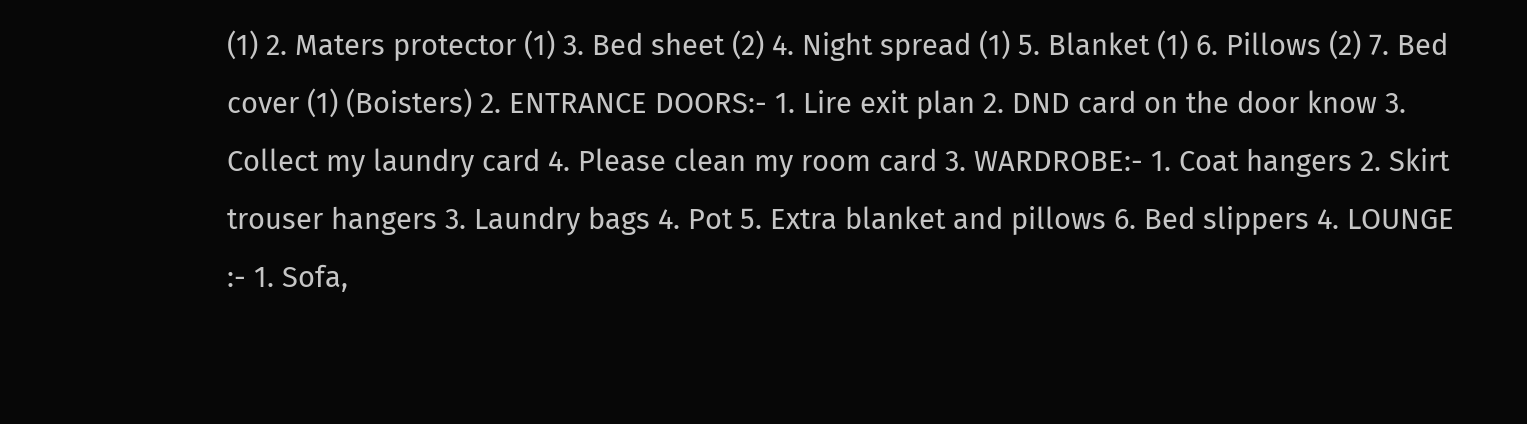(1) 2. Maters protector (1) 3. Bed sheet (2) 4. Night spread (1) 5. Blanket (1) 6. Pillows (2) 7. Bed cover (1) (Boisters) 2. ENTRANCE DOORS:- 1. Lire exit plan 2. DND card on the door know 3. Collect my laundry card 4. Please clean my room card 3. WARDROBE:- 1. Coat hangers 2. Skirt trouser hangers 3. Laundry bags 4. Pot 5. Extra blanket and pillows 6. Bed slippers 4. LOUNGE :- 1. Sofa,